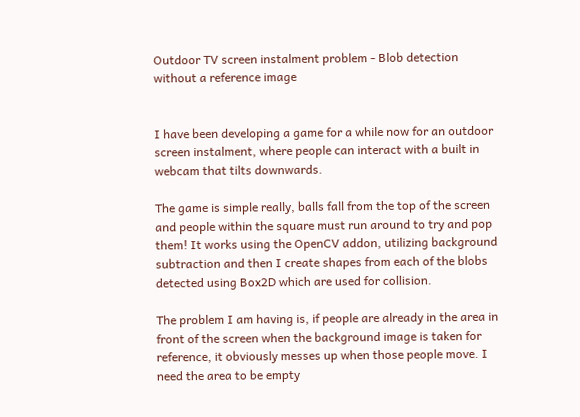Outdoor TV screen instalment problem - Blob detection without a reference image


I have been developing a game for a while now for an outdoor screen instalment, where people can interact with a built in webcam that tilts downwards.

The game is simple really, balls fall from the top of the screen and people within the square must run around to try and pop them! It works using the OpenCV addon, utilizing background subtraction and then I create shapes from each of the blobs detected using Box2D which are used for collision.

The problem I am having is, if people are already in the area in front of the screen when the background image is taken for reference, it obviously messes up when those people move. I need the area to be empty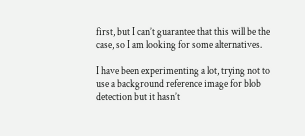first, but I can’t guarantee that this will be the case, so I am looking for some alternatives.

I have been experimenting a lot, trying not to use a background reference image for blob detection but it hasn’t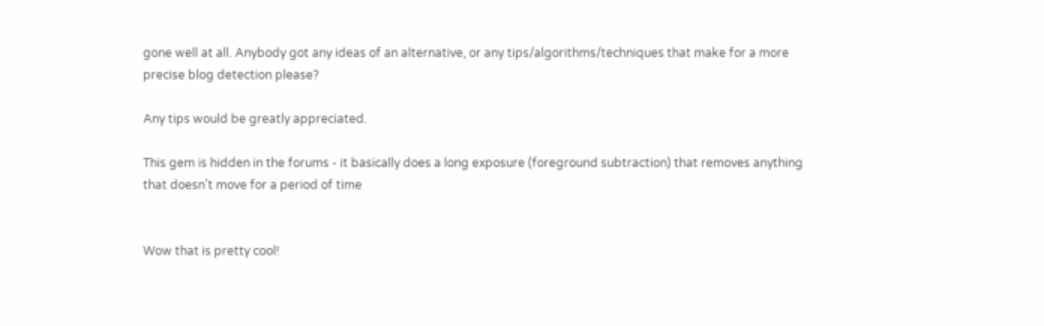gone well at all. Anybody got any ideas of an alternative, or any tips/algorithms/techniques that make for a more precise blog detection please?

Any tips would be greatly appreciated.

This gem is hidden in the forums - it basically does a long exposure (foreground subtraction) that removes anything that doesn’t move for a period of time


Wow that is pretty cool!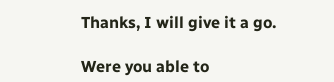Thanks, I will give it a go.

Were you able to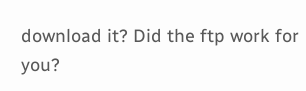download it? Did the ftp work for you?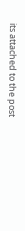its attached to the post